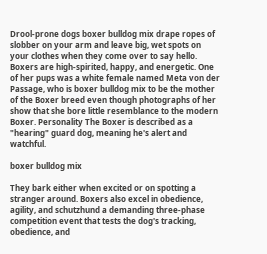Drool-prone dogs boxer bulldog mix drape ropes of slobber on your arm and leave big, wet spots on your clothes when they come over to say hello. Boxers are high-spirited, happy, and energetic. One of her pups was a white female named Meta von der Passage, who is boxer bulldog mix to be the mother of the Boxer breed even though photographs of her show that she bore little resemblance to the modern Boxer. Personality The Boxer is described as a "hearing" guard dog, meaning he's alert and watchful.

boxer bulldog mix

They bark either when excited or on spotting a stranger around. Boxers also excel in obedience, agility, and schutzhund a demanding three-phase competition event that tests the dog's tracking, obedience, and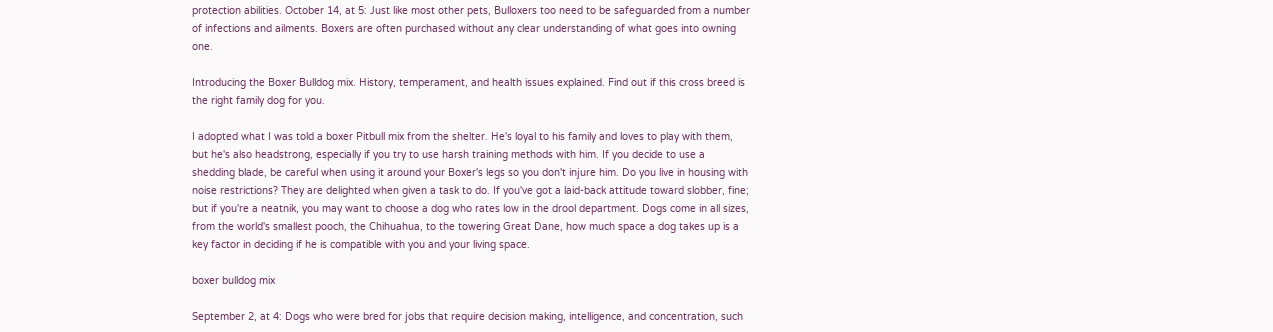protection abilities. October 14, at 5: Just like most other pets, Bulloxers too need to be safeguarded from a number of infections and ailments. Boxers are often purchased without any clear understanding of what goes into owning one.

Introducing the Boxer Bulldog mix. History, temperament, and health issues explained. Find out if this cross breed is the right family dog for you.

I adopted what I was told a boxer Pitbull mix from the shelter. He's loyal to his family and loves to play with them, but he's also headstrong, especially if you try to use harsh training methods with him. If you decide to use a shedding blade, be careful when using it around your Boxer's legs so you don't injure him. Do you live in housing with noise restrictions? They are delighted when given a task to do. If you've got a laid-back attitude toward slobber, fine; but if you're a neatnik, you may want to choose a dog who rates low in the drool department. Dogs come in all sizes, from the world's smallest pooch, the Chihuahua, to the towering Great Dane, how much space a dog takes up is a key factor in deciding if he is compatible with you and your living space.

boxer bulldog mix

September 2, at 4: Dogs who were bred for jobs that require decision making, intelligence, and concentration, such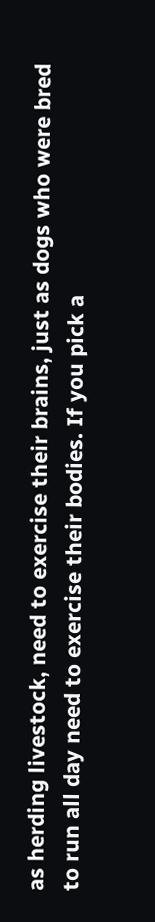as herding livestock, need to exercise their brains, just as dogs who were bred to run all day need to exercise their bodies. If you pick a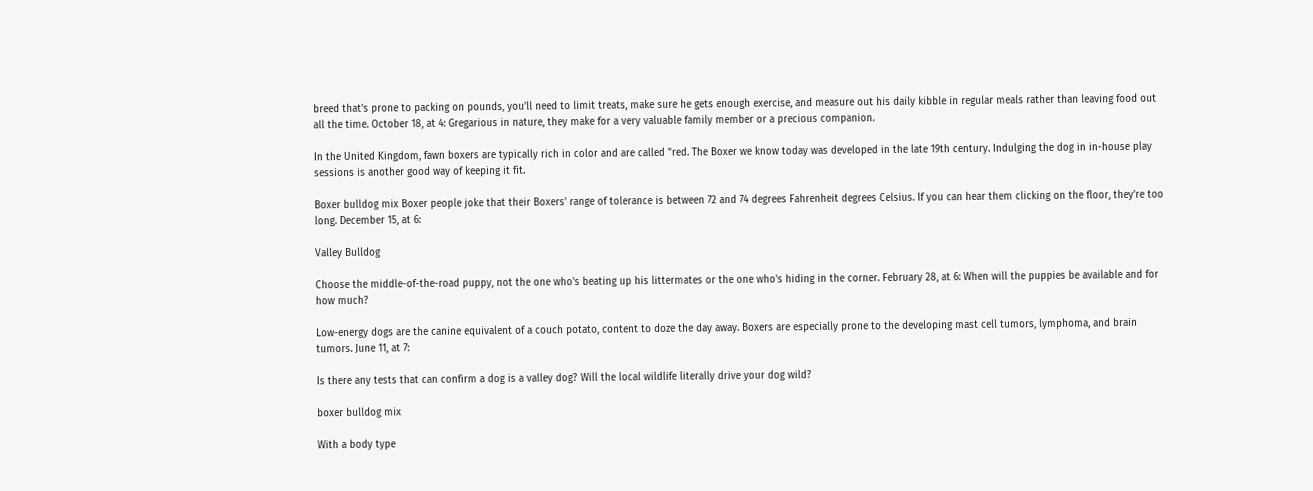breed that's prone to packing on pounds, you'll need to limit treats, make sure he gets enough exercise, and measure out his daily kibble in regular meals rather than leaving food out all the time. October 18, at 4: Gregarious in nature, they make for a very valuable family member or a precious companion.

In the United Kingdom, fawn boxers are typically rich in color and are called "red. The Boxer we know today was developed in the late 19th century. Indulging the dog in in-house play sessions is another good way of keeping it fit.

Boxer bulldog mix Boxer people joke that their Boxers' range of tolerance is between 72 and 74 degrees Fahrenheit degrees Celsius. If you can hear them clicking on the floor, they're too long. December 15, at 6:

Valley Bulldog

Choose the middle-of-the-road puppy, not the one who's beating up his littermates or the one who's hiding in the corner. February 28, at 6: When will the puppies be available and for how much?

Low-energy dogs are the canine equivalent of a couch potato, content to doze the day away. Boxers are especially prone to the developing mast cell tumors, lymphoma, and brain tumors. June 11, at 7:

Is there any tests that can confirm a dog is a valley dog? Will the local wildlife literally drive your dog wild?

boxer bulldog mix

With a body type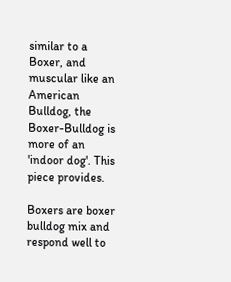similar to a Boxer, and muscular like an American Bulldog, the Boxer-Bulldog is more of an 'indoor dog'. This piece provides.

Boxers are boxer bulldog mix and respond well to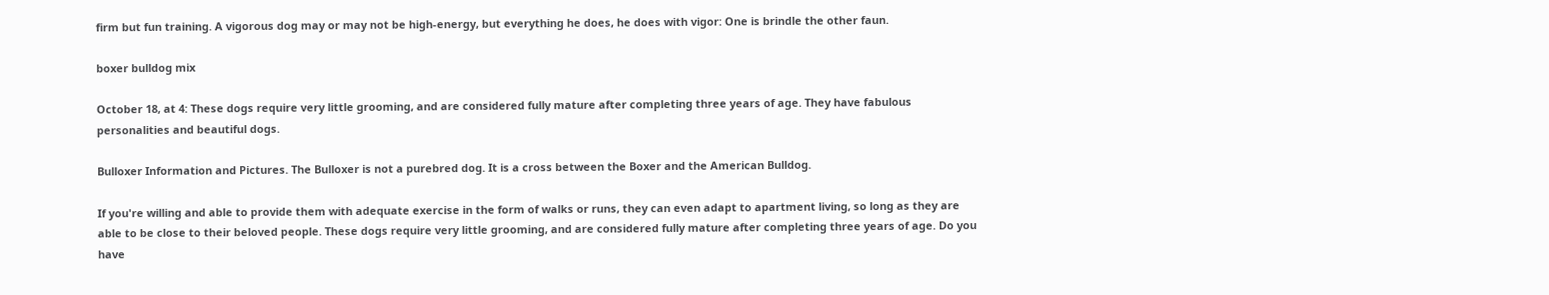firm but fun training. A vigorous dog may or may not be high-energy, but everything he does, he does with vigor: One is brindle the other faun.

boxer bulldog mix

October 18, at 4: These dogs require very little grooming, and are considered fully mature after completing three years of age. They have fabulous personalities and beautiful dogs.

Bulloxer Information and Pictures. The Bulloxer is not a purebred dog. It is a cross between the Boxer and the American Bulldog.

If you're willing and able to provide them with adequate exercise in the form of walks or runs, they can even adapt to apartment living, so long as they are able to be close to their beloved people. These dogs require very little grooming, and are considered fully mature after completing three years of age. Do you have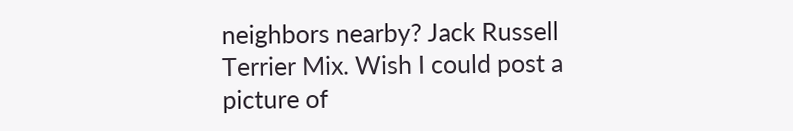neighbors nearby? Jack Russell Terrier Mix. Wish I could post a picture of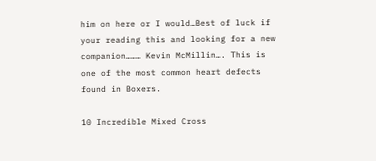him on here or I would…Best of luck if your reading this and looking for a new companion……… Kevin McMillin…. This is one of the most common heart defects found in Boxers.

10 Incredible Mixed Cross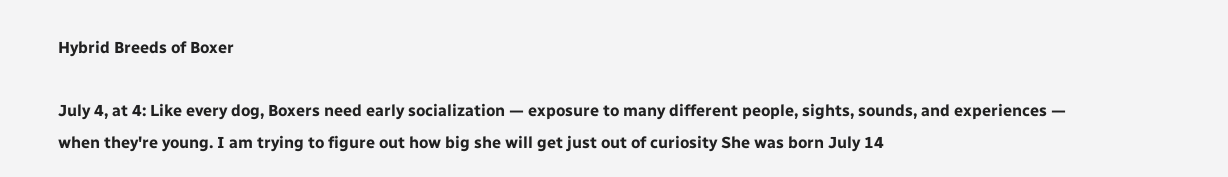Hybrid Breeds of Boxer

July 4, at 4: Like every dog, Boxers need early socialization — exposure to many different people, sights, sounds, and experiences — when they're young. I am trying to figure out how big she will get just out of curiosity She was born July 14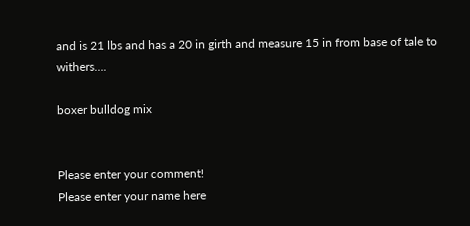and is 21 lbs and has a 20 in girth and measure 15 in from base of tale to withers….

boxer bulldog mix


Please enter your comment!
Please enter your name here